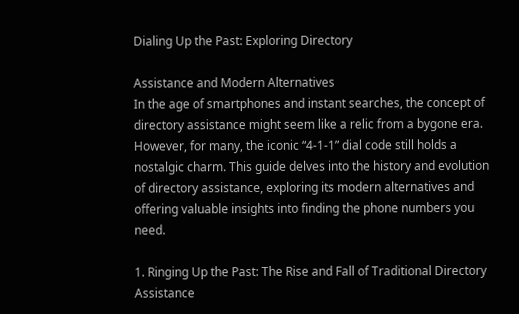Dialing Up the Past: Exploring Directory

Assistance and Modern Alternatives
In the age of smartphones and instant searches, the concept of directory assistance might seem like a relic from a bygone era. However, for many, the iconic “4-1-1” dial code still holds a nostalgic charm. This guide delves into the history and evolution of directory assistance, exploring its modern alternatives and offering valuable insights into finding the phone numbers you need.

1. Ringing Up the Past: The Rise and Fall of Traditional Directory Assistance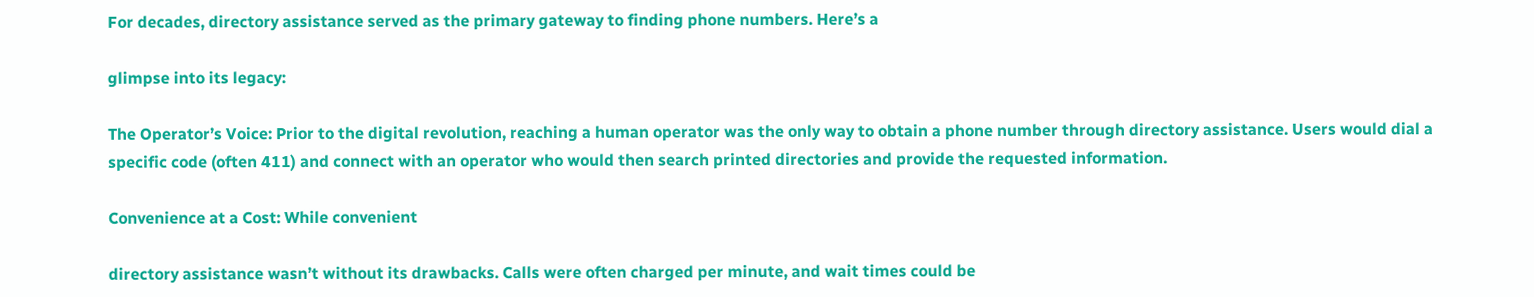For decades, directory assistance served as the primary gateway to finding phone numbers. Here’s a

glimpse into its legacy:

The Operator’s Voice: Prior to the digital revolution, reaching a human operator was the only way to obtain a phone number through directory assistance. Users would dial a specific code (often 411) and connect with an operator who would then search printed directories and provide the requested information.

Convenience at a Cost: While convenient

directory assistance wasn’t without its drawbacks. Calls were often charged per minute, and wait times could be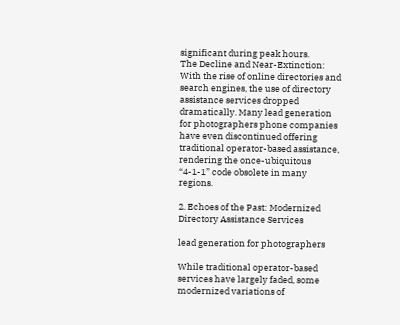significant during peak hours.
The Decline and Near-Extinction: With the rise of online directories and search engines, the use of directory assistance services dropped dramatically. Many lead generation for photographers phone companies have even discontinued offering traditional operator-based assistance, rendering the once-ubiquitous “4-1-1” code obsolete in many regions.

2. Echoes of the Past: Modernized Directory Assistance Services

lead generation for photographers

While traditional operator-based services have largely faded, some modernized variations of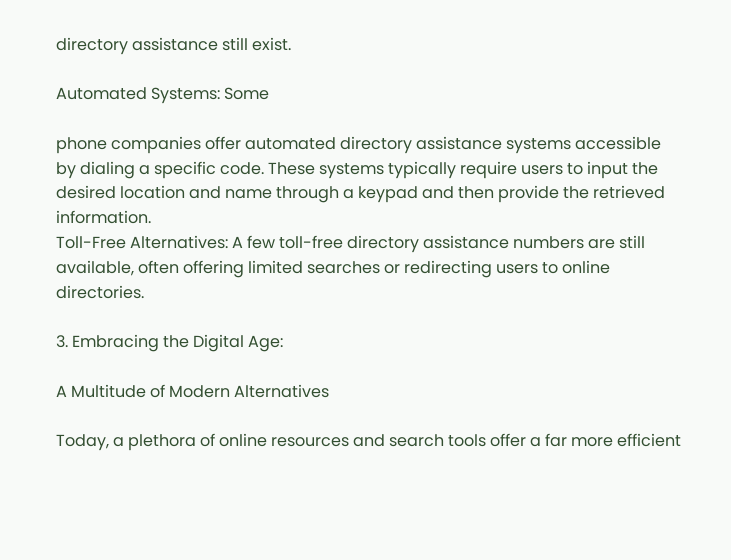directory assistance still exist.

Automated Systems: Some

phone companies offer automated directory assistance systems accessible by dialing a specific code. These systems typically require users to input the desired location and name through a keypad and then provide the retrieved information.
Toll-Free Alternatives: A few toll-free directory assistance numbers are still available, often offering limited searches or redirecting users to online directories.

3. Embracing the Digital Age:

A Multitude of Modern Alternatives

Today, a plethora of online resources and search tools offer a far more efficient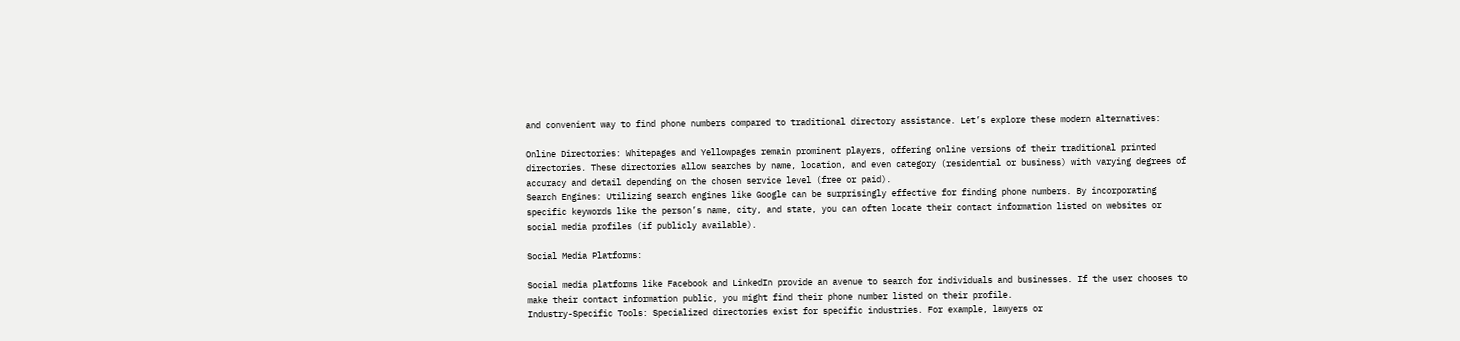and convenient way to find phone numbers compared to traditional directory assistance. Let’s explore these modern alternatives:

Online Directories: Whitepages and Yellowpages remain prominent players, offering online versions of their traditional printed directories. These directories allow searches by name, location, and even category (residential or business) with varying degrees of accuracy and detail depending on the chosen service level (free or paid).
Search Engines: Utilizing search engines like Google can be surprisingly effective for finding phone numbers. By incorporating specific keywords like the person’s name, city, and state, you can often locate their contact information listed on websites or social media profiles (if publicly available).

Social Media Platforms:

Social media platforms like Facebook and LinkedIn provide an avenue to search for individuals and businesses. If the user chooses to make their contact information public, you might find their phone number listed on their profile.
Industry-Specific Tools: Specialized directories exist for specific industries. For example, lawyers or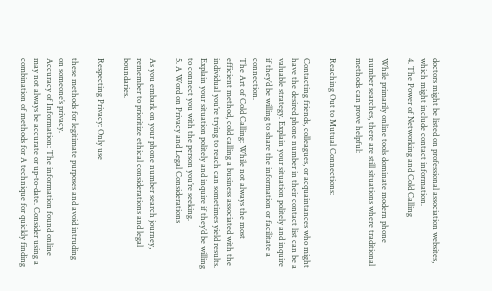doctors might be listed on professional association websites, which might include contact information.
4. The Power of Networking and Cold Calling

While primarily online tools dominate modern phone number searches, there are still situations where traditional methods can prove helpful:

Reaching Out to Mutual Connections:

Contacting friends, colleagues, or acquaintances who might have the desired phone number in their contact list can be a valuable strategy. Explain your situation politely and inquire if they’d be willing to share the information or facilitate a connection.
The Art of Cold Calling: While not always the most efficient method, cold calling a business associated with the individual you’re trying to reach can sometimes yield results. Explain your situation politely and inquire if they’d be willing to connect you with the person you’re seeking.
5. A Word on Privacy and Legal Considerations

As you embark on your phone number search journey, remember to prioritize ethical considerations and legal boundaries.

Respecting Privacy: Only use

these methods for legitimate purposes and avoid intruding on someone’s privacy.
Accuracy of Information: The information found online may not always be accurate or up-to-date. Consider using a combination of methods for A technique for quickly finding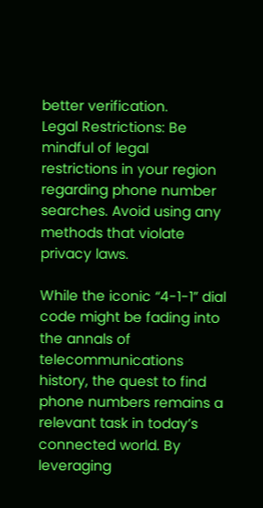better verification.
Legal Restrictions: Be mindful of legal restrictions in your region regarding phone number searches. Avoid using any methods that violate privacy laws.

While the iconic “4-1-1” dial code might be fading into the annals of telecommunications history, the quest to find phone numbers remains a relevant task in today’s connected world. By leveraging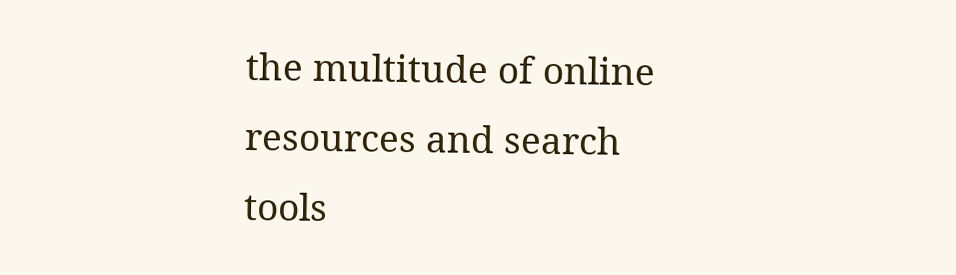the multitude of online resources and search tools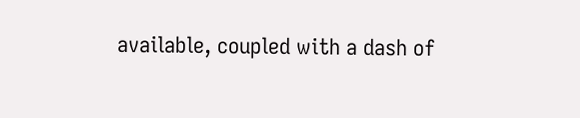available, coupled with a dash of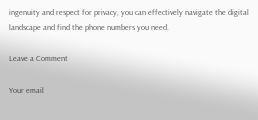ingenuity and respect for privacy, you can effectively navigate the digital landscape and find the phone numbers you need.

Leave a Comment

Your email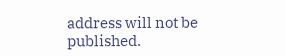address will not be published.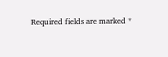Required fields are marked *